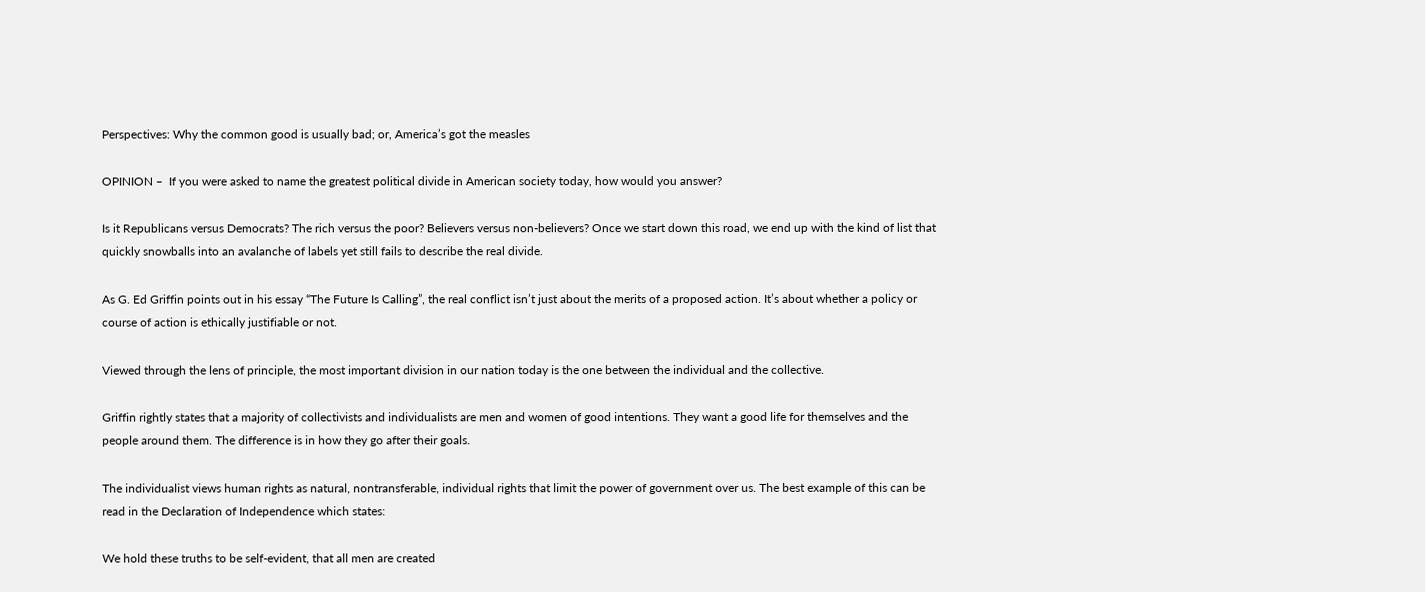Perspectives: Why the common good is usually bad; or, America’s got the measles

OPINION –  If you were asked to name the greatest political divide in American society today, how would you answer?

Is it Republicans versus Democrats? The rich versus the poor? Believers versus non-believers? Once we start down this road, we end up with the kind of list that quickly snowballs into an avalanche of labels yet still fails to describe the real divide.

As G. Ed Griffin points out in his essay “The Future Is Calling”, the real conflict isn’t just about the merits of a proposed action. It’s about whether a policy or course of action is ethically justifiable or not.

Viewed through the lens of principle, the most important division in our nation today is the one between the individual and the collective.

Griffin rightly states that a majority of collectivists and individualists are men and women of good intentions. They want a good life for themselves and the people around them. The difference is in how they go after their goals.

The individualist views human rights as natural, nontransferable, individual rights that limit the power of government over us. The best example of this can be read in the Declaration of Independence which states:

We hold these truths to be self-evident, that all men are created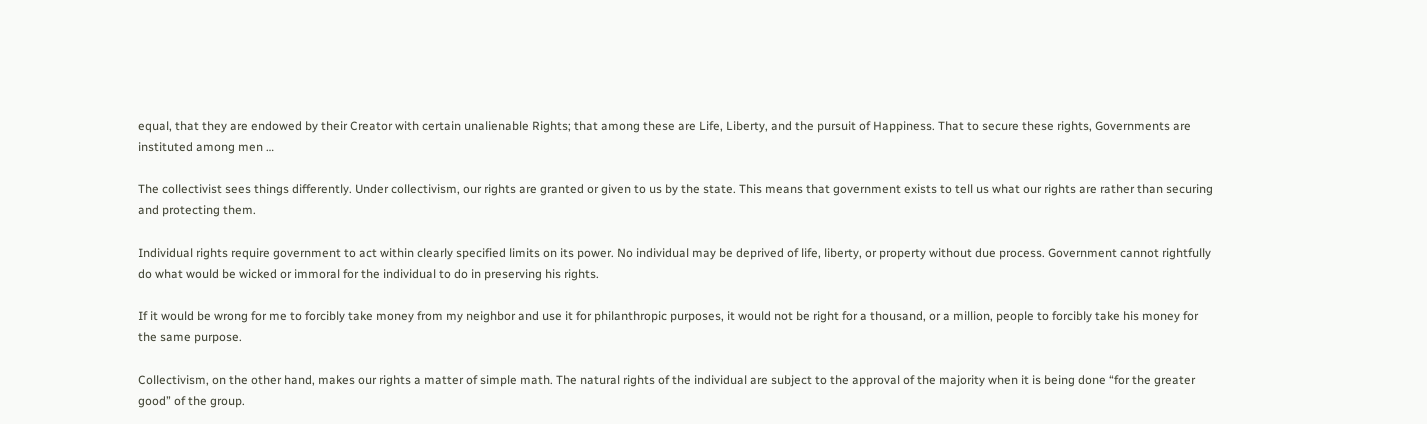equal, that they are endowed by their Creator with certain unalienable Rights; that among these are Life, Liberty, and the pursuit of Happiness. That to secure these rights, Governments are instituted among men …

The collectivist sees things differently. Under collectivism, our rights are granted or given to us by the state. This means that government exists to tell us what our rights are rather than securing and protecting them.

Individual rights require government to act within clearly specified limits on its power. No individual may be deprived of life, liberty, or property without due process. Government cannot rightfully do what would be wicked or immoral for the individual to do in preserving his rights.

If it would be wrong for me to forcibly take money from my neighbor and use it for philanthropic purposes, it would not be right for a thousand, or a million, people to forcibly take his money for the same purpose.

Collectivism, on the other hand, makes our rights a matter of simple math. The natural rights of the individual are subject to the approval of the majority when it is being done “for the greater good” of the group.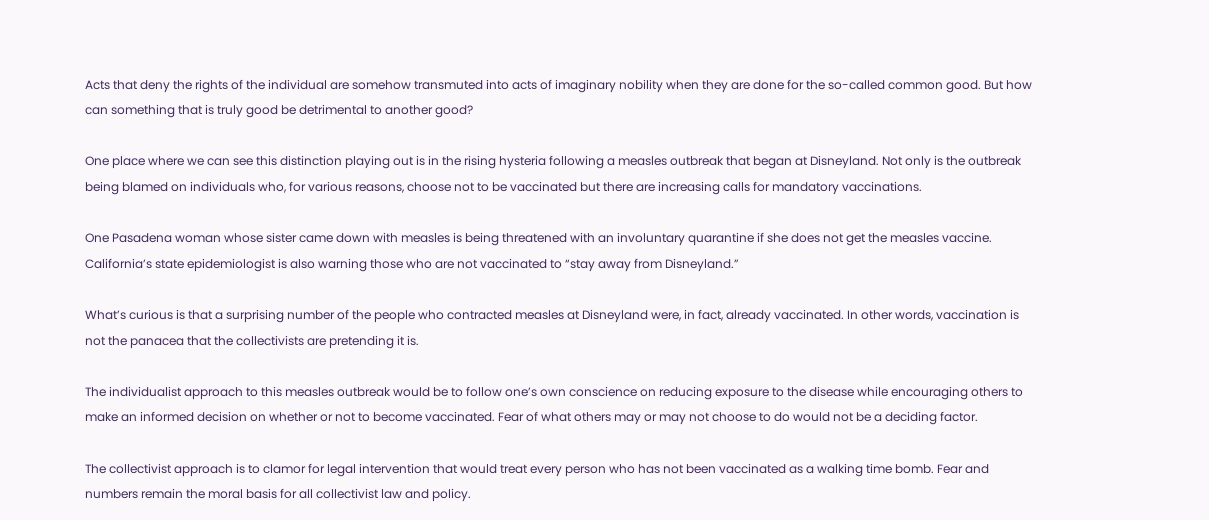Acts that deny the rights of the individual are somehow transmuted into acts of imaginary nobility when they are done for the so-called common good. But how can something that is truly good be detrimental to another good?

One place where we can see this distinction playing out is in the rising hysteria following a measles outbreak that began at Disneyland. Not only is the outbreak being blamed on individuals who, for various reasons, choose not to be vaccinated but there are increasing calls for mandatory vaccinations.

One Pasadena woman whose sister came down with measles is being threatened with an involuntary quarantine if she does not get the measles vaccine. California’s state epidemiologist is also warning those who are not vaccinated to “stay away from Disneyland.”

What’s curious is that a surprising number of the people who contracted measles at Disneyland were, in fact, already vaccinated. In other words, vaccination is not the panacea that the collectivists are pretending it is.

The individualist approach to this measles outbreak would be to follow one’s own conscience on reducing exposure to the disease while encouraging others to make an informed decision on whether or not to become vaccinated. Fear of what others may or may not choose to do would not be a deciding factor.

The collectivist approach is to clamor for legal intervention that would treat every person who has not been vaccinated as a walking time bomb. Fear and numbers remain the moral basis for all collectivist law and policy.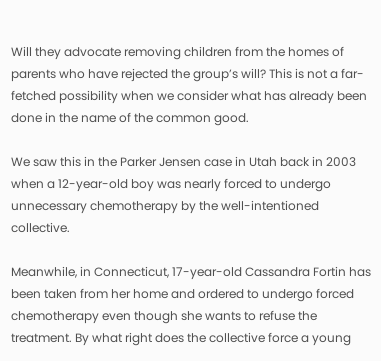Will they advocate removing children from the homes of parents who have rejected the group’s will? This is not a far-fetched possibility when we consider what has already been done in the name of the common good.

We saw this in the Parker Jensen case in Utah back in 2003 when a 12-year-old boy was nearly forced to undergo unnecessary chemotherapy by the well-intentioned collective.

Meanwhile, in Connecticut, 17-year-old Cassandra Fortin has been taken from her home and ordered to undergo forced chemotherapy even though she wants to refuse the treatment. By what right does the collective force a young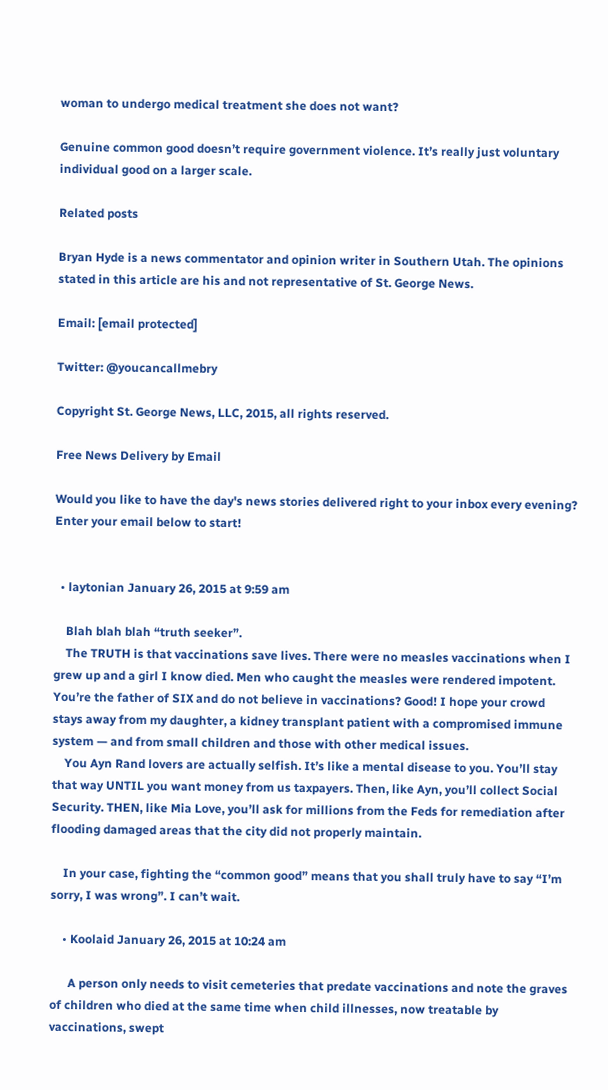woman to undergo medical treatment she does not want?

Genuine common good doesn’t require government violence. It’s really just voluntary individual good on a larger scale.

Related posts

Bryan Hyde is a news commentator and opinion writer in Southern Utah. The opinions stated in this article are his and not representative of St. George News.

Email: [email protected]

Twitter: @youcancallmebry

Copyright St. George News, LLC, 2015, all rights reserved.

Free News Delivery by Email

Would you like to have the day's news stories delivered right to your inbox every evening? Enter your email below to start!


  • laytonian January 26, 2015 at 9:59 am

    Blah blah blah “truth seeker”.
    The TRUTH is that vaccinations save lives. There were no measles vaccinations when I grew up and a girl I know died. Men who caught the measles were rendered impotent. You’re the father of SIX and do not believe in vaccinations? Good! I hope your crowd stays away from my daughter, a kidney transplant patient with a compromised immune system — and from small children and those with other medical issues.
    You Ayn Rand lovers are actually selfish. It’s like a mental disease to you. You’ll stay that way UNTIL you want money from us taxpayers. Then, like Ayn, you’ll collect Social Security. THEN, like Mia Love, you’ll ask for millions from the Feds for remediation after flooding damaged areas that the city did not properly maintain.

    In your case, fighting the “common good” means that you shall truly have to say “I’m sorry, I was wrong”. I can’t wait.

    • Koolaid January 26, 2015 at 10:24 am

      A person only needs to visit cemeteries that predate vaccinations and note the graves of children who died at the same time when child illnesses, now treatable by vaccinations, swept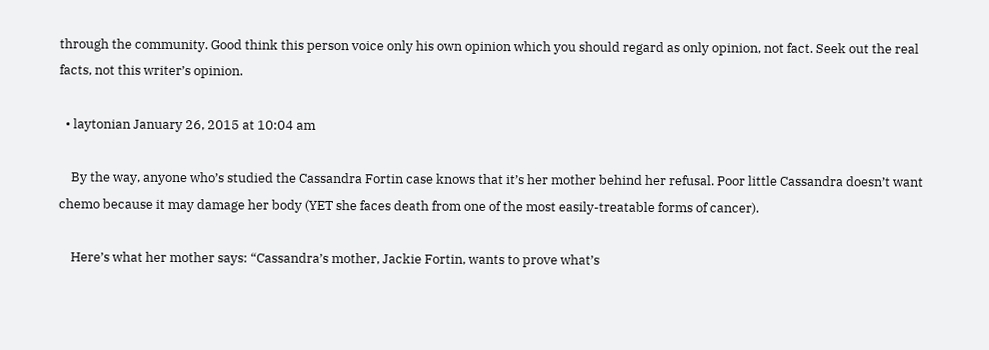through the community. Good think this person voice only his own opinion which you should regard as only opinion, not fact. Seek out the real facts, not this writer’s opinion.

  • laytonian January 26, 2015 at 10:04 am

    By the way, anyone who’s studied the Cassandra Fortin case knows that it’s her mother behind her refusal. Poor little Cassandra doesn’t want chemo because it may damage her body (YET she faces death from one of the most easily-treatable forms of cancer).

    Here’s what her mother says: “Cassandra’s mother, Jackie Fortin, wants to prove what’s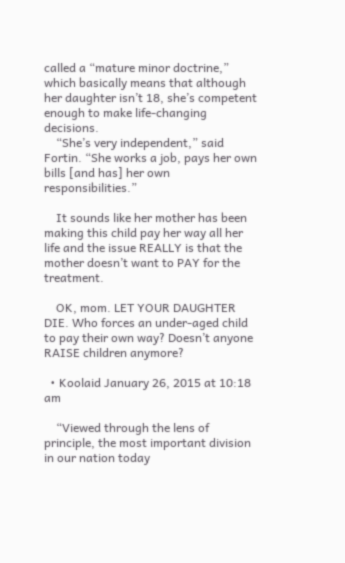called a “mature minor doctrine,” which basically means that although her daughter isn’t 18, she’s competent enough to make life-changing decisions.
    “She’s very independent,” said Fortin. “She works a job, pays her own bills [and has] her own responsibilities.”

    It sounds like her mother has been making this child pay her way all her life and the issue REALLY is that the mother doesn’t want to PAY for the treatment.

    OK, mom. LET YOUR DAUGHTER DIE. Who forces an under-aged child to pay their own way? Doesn’t anyone RAISE children anymore?

  • Koolaid January 26, 2015 at 10:18 am

    “Viewed through the lens of principle, the most important division in our nation today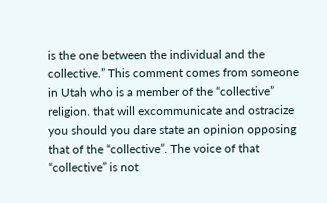is the one between the individual and the collective.” This comment comes from someone in Utah who is a member of the “collective” religion. that will excommunicate and ostracize you should you dare state an opinion opposing that of the “collective”. The voice of that “collective” is not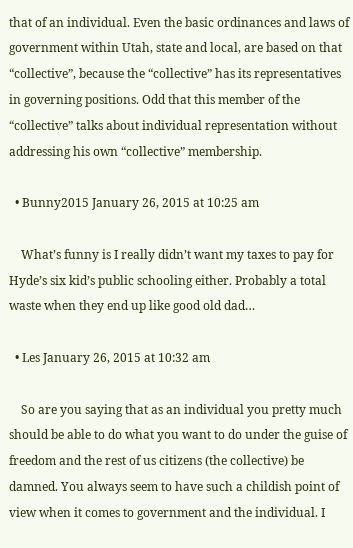that of an individual. Even the basic ordinances and laws of government within Utah, state and local, are based on that “collective”, because the “collective” has its representatives in governing positions. Odd that this member of the “collective” talks about individual representation without addressing his own “collective” membership.

  • Bunny2015 January 26, 2015 at 10:25 am

    What’s funny is I really didn’t want my taxes to pay for Hyde’s six kid’s public schooling either. Probably a total waste when they end up like good old dad…

  • Les January 26, 2015 at 10:32 am

    So are you saying that as an individual you pretty much should be able to do what you want to do under the guise of freedom and the rest of us citizens (the collective) be damned. You always seem to have such a childish point of view when it comes to government and the individual. I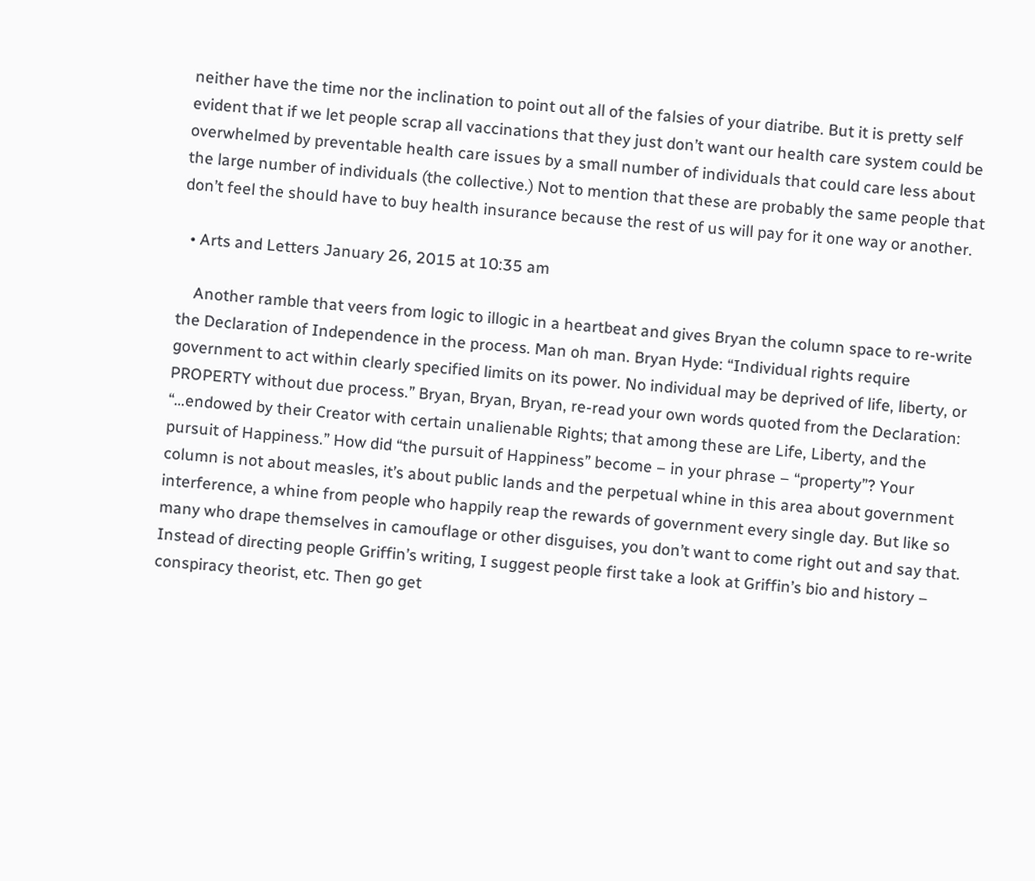neither have the time nor the inclination to point out all of the falsies of your diatribe. But it is pretty self evident that if we let people scrap all vaccinations that they just don’t want our health care system could be overwhelmed by preventable health care issues by a small number of individuals that could care less about the large number of individuals (the collective.) Not to mention that these are probably the same people that don’t feel the should have to buy health insurance because the rest of us will pay for it one way or another.

  • Arts and Letters January 26, 2015 at 10:35 am

    Another ramble that veers from logic to illogic in a heartbeat and gives Bryan the column space to re-write the Declaration of Independence in the process. Man oh man. Bryan Hyde: “Individual rights require government to act within clearly specified limits on its power. No individual may be deprived of life, liberty, or PROPERTY without due process.” Bryan, Bryan, Bryan, re-read your own words quoted from the Declaration: “…endowed by their Creator with certain unalienable Rights; that among these are Life, Liberty, and the pursuit of Happiness.” How did “the pursuit of Happiness” become – in your phrase – “property”? Your column is not about measles, it’s about public lands and the perpetual whine in this area about government interference, a whine from people who happily reap the rewards of government every single day. But like so many who drape themselves in camouflage or other disguises, you don’t want to come right out and say that. Instead of directing people Griffin’s writing, I suggest people first take a look at Griffin’s bio and history – conspiracy theorist, etc. Then go get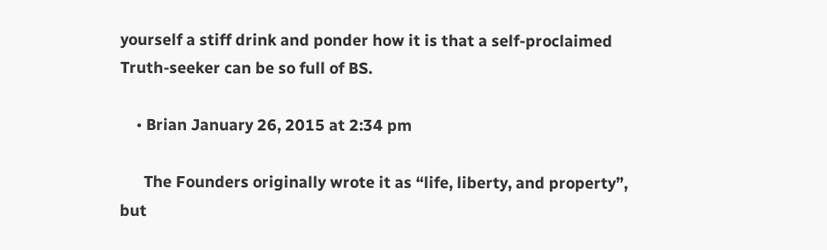yourself a stiff drink and ponder how it is that a self-proclaimed Truth-seeker can be so full of BS.

    • Brian January 26, 2015 at 2:34 pm

      The Founders originally wrote it as “life, liberty, and property”, but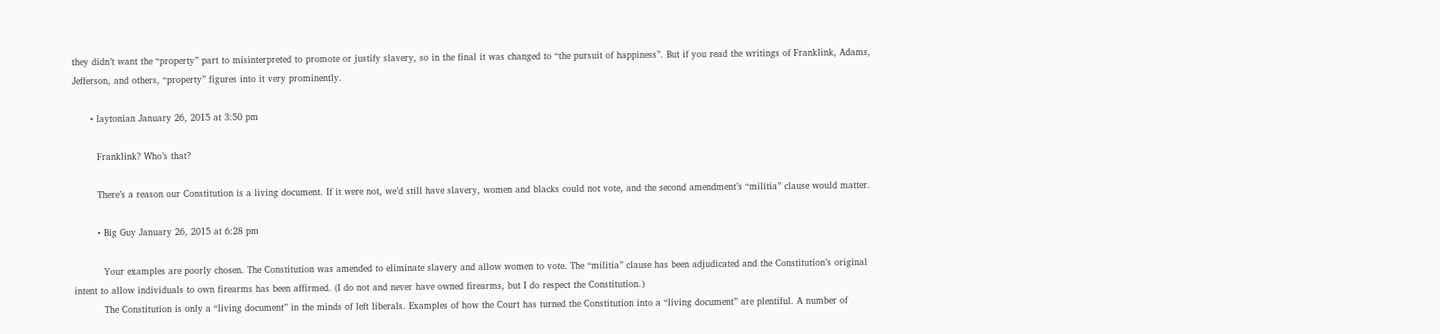they didn’t want the “property” part to misinterpreted to promote or justify slavery, so in the final it was changed to “the pursuit of happiness”. But if you read the writings of Franklink, Adams, Jefferson, and others, “property” figures into it very prominently.

      • laytonian January 26, 2015 at 3:50 pm

        Franklink? Who’s that?

        There’s a reason our Constitution is a living document. If it were not, we’d still have slavery, women and blacks could not vote, and the second amendment’s “militia” clause would matter.

        • Big Guy January 26, 2015 at 6:28 pm

          Your examples are poorly chosen. The Constitution was amended to eliminate slavery and allow women to vote. The “militia” clause has been adjudicated and the Constitution’s original intent to allow individuals to own firearms has been affirmed. (I do not and never have owned firearms, but I do respect the Constitution.)
          The Constitution is only a “living document” in the minds of left liberals. Examples of how the Court has turned the Constitution into a “living document” are plentiful. A number of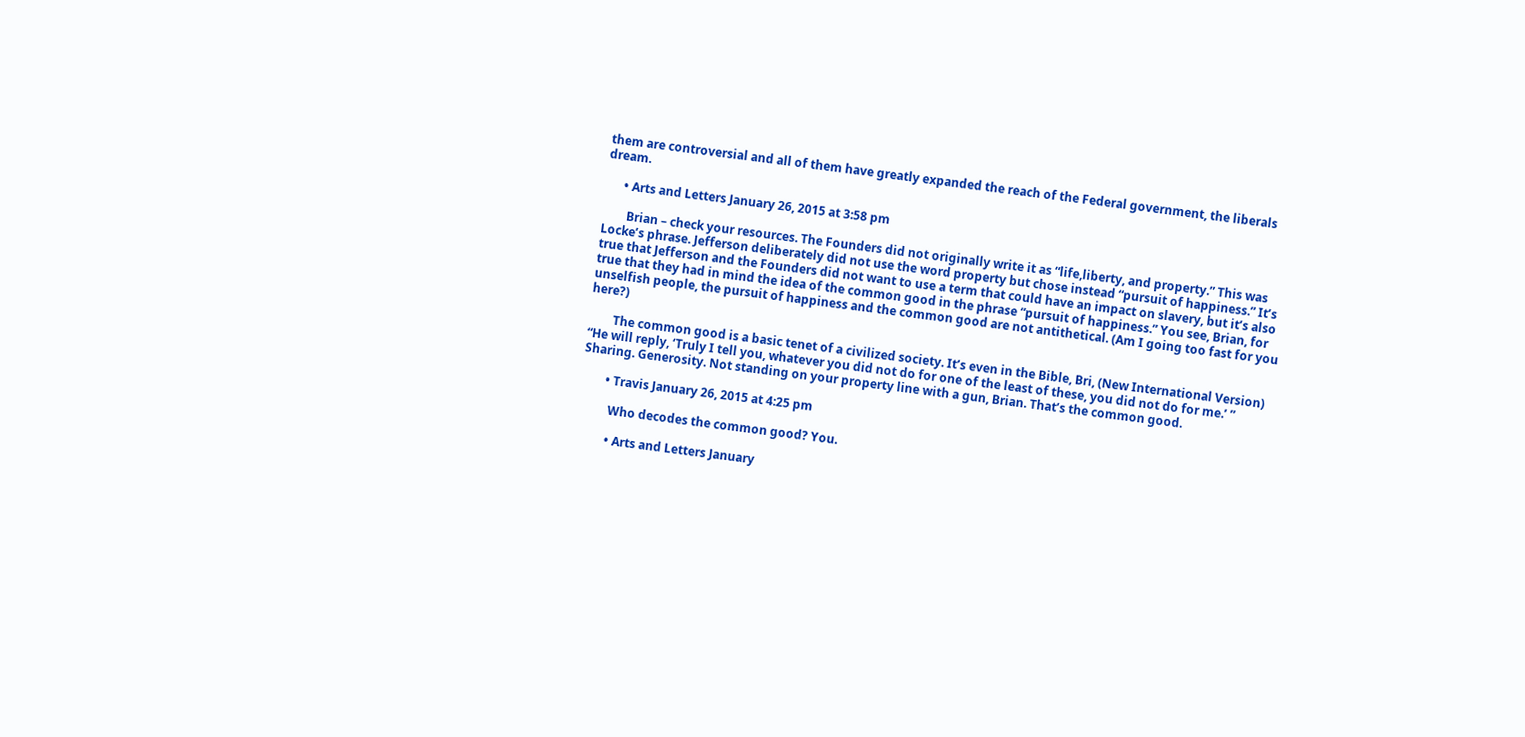them are controversial and all of them have greatly expanded the reach of the Federal government, the liberals dream.

      • Arts and Letters January 26, 2015 at 3:58 pm

        Brian – check your resources. The Founders did not originally write it as “life,liberty, and property.” This was Locke’s phrase. Jefferson deliberately did not use the word property but chose instead “pursuit of happiness.” It’s true that Jefferson and the Founders did not want to use a term that could have an impact on slavery, but it’s also true that they had in mind the idea of the common good in the phrase “pursuit of happiness.” You see, Brian, for unselfish people, the pursuit of happiness and the common good are not antithetical. (Am I going too fast for you here?)

        The common good is a basic tenet of a civilized society. It’s even in the Bible, Bri, (New International Version) “He will reply, ‘Truly I tell you, whatever you did not do for one of the least of these, you did not do for me.’ ” Sharing. Generosity. Not standing on your property line with a gun, Brian. That’s the common good.

        • Travis January 26, 2015 at 4:25 pm

          Who decodes the common good? You.

          • Arts and Letters January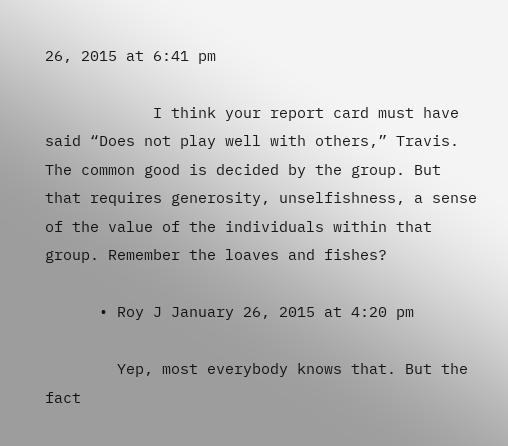26, 2015 at 6:41 pm

            I think your report card must have said “Does not play well with others,” Travis. The common good is decided by the group. But that requires generosity, unselfishness, a sense of the value of the individuals within that group. Remember the loaves and fishes?

      • Roy J January 26, 2015 at 4:20 pm

        Yep, most everybody knows that. But the fact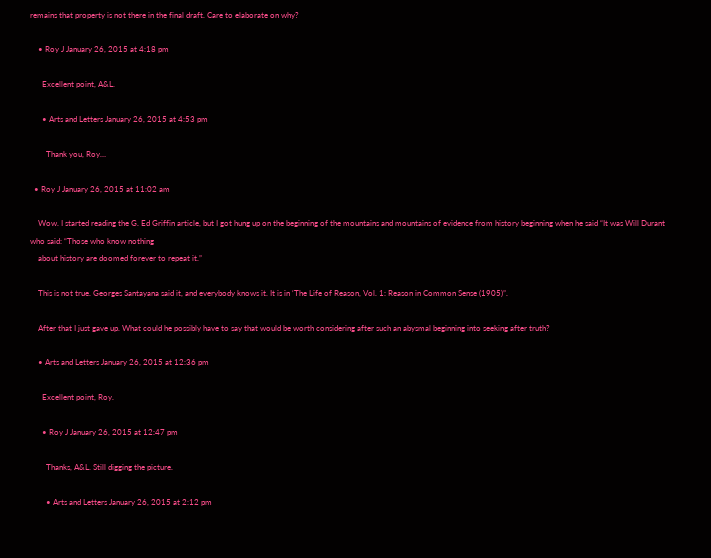remains that property is not there in the final draft. Care to elaborate on why?

    • Roy J January 26, 2015 at 4:18 pm

      Excellent point, A&L.

      • Arts and Letters January 26, 2015 at 4:53 pm

        Thank you, Roy…

  • Roy J January 26, 2015 at 11:02 am

    Wow. I started reading the G. Ed Griffin article, but I got hung up on the beginning of the mountains and mountains of evidence from history beginning when he said “It was Will Durant who said: “Those who know nothing
    about history are doomed forever to repeat it.”

    This is not true. Georges Santayana said it, and everybody knows it. It is in ‘The Life of Reason, Vol. 1: Reason in Common Sense (1905)”.

    After that I just gave up. What could he possibly have to say that would be worth considering after such an abysmal beginning into seeking after truth?

    • Arts and Letters January 26, 2015 at 12:36 pm

      Excellent point, Roy.

      • Roy J January 26, 2015 at 12:47 pm

        Thanks, A&L. Still digging the picture.

        • Arts and Letters January 26, 2015 at 2:12 pm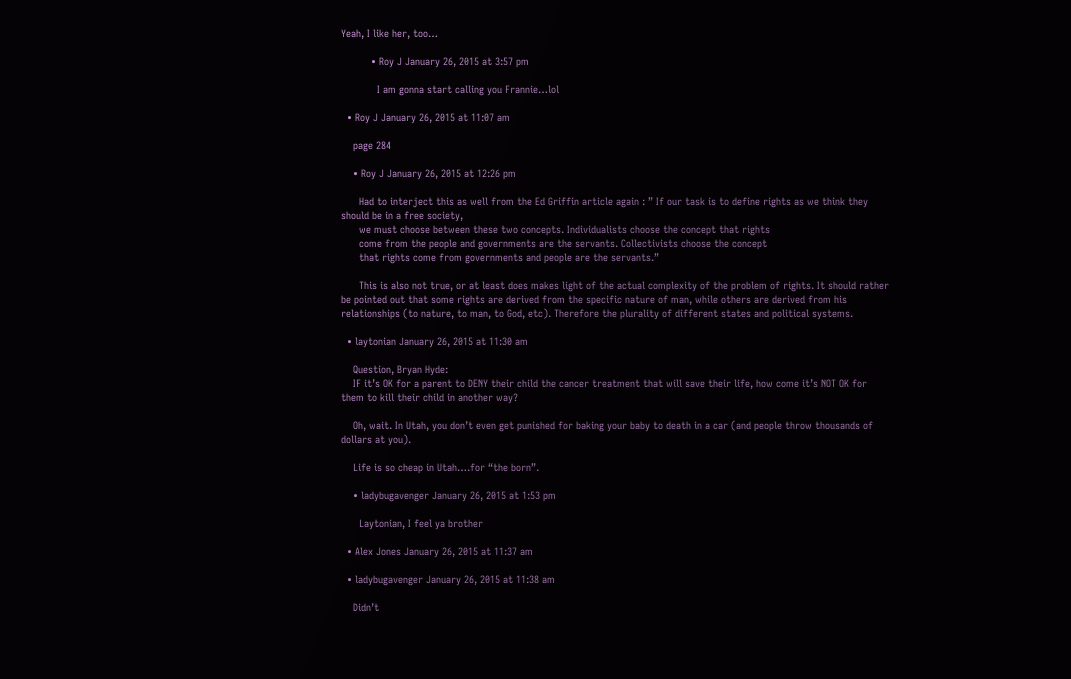Yeah, I like her, too…

          • Roy J January 26, 2015 at 3:57 pm

            I am gonna start calling you Frannie…lol

  • Roy J January 26, 2015 at 11:07 am

    page 284

    • Roy J January 26, 2015 at 12:26 pm

      Had to interject this as well from the Ed Griffin article again : ” If our task is to define rights as we think they should be in a free society,
      we must choose between these two concepts. Individualists choose the concept that rights
      come from the people and governments are the servants. Collectivists choose the concept
      that rights come from governments and people are the servants.”

      This is also not true, or at least does makes light of the actual complexity of the problem of rights. It should rather be pointed out that some rights are derived from the specific nature of man, while others are derived from his relationships (to nature, to man, to God, etc). Therefore the plurality of different states and political systems.

  • laytonian January 26, 2015 at 11:30 am

    Question, Bryan Hyde:
    IF it’s OK for a parent to DENY their child the cancer treatment that will save their life, how come it’s NOT OK for them to kill their child in another way?

    Oh, wait. In Utah, you don’t even get punished for baking your baby to death in a car (and people throw thousands of dollars at you).

    Life is so cheap in Utah….for “the born”.

    • ladybugavenger January 26, 2015 at 1:53 pm

      Laytonian, I feel ya brother

  • Alex Jones January 26, 2015 at 11:37 am

  • ladybugavenger January 26, 2015 at 11:38 am

    Didn’t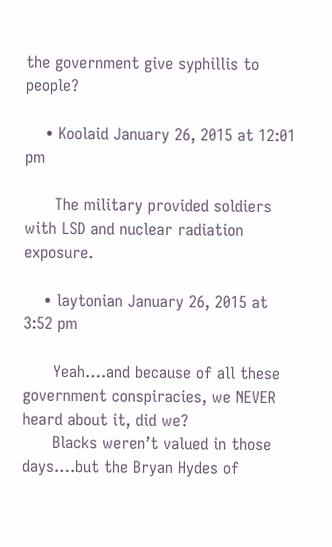the government give syphillis to people?

    • Koolaid January 26, 2015 at 12:01 pm

      The military provided soldiers with LSD and nuclear radiation exposure.

    • laytonian January 26, 2015 at 3:52 pm

      Yeah….and because of all these government conspiracies, we NEVER heard about it, did we?
      Blacks weren’t valued in those days….but the Bryan Hydes of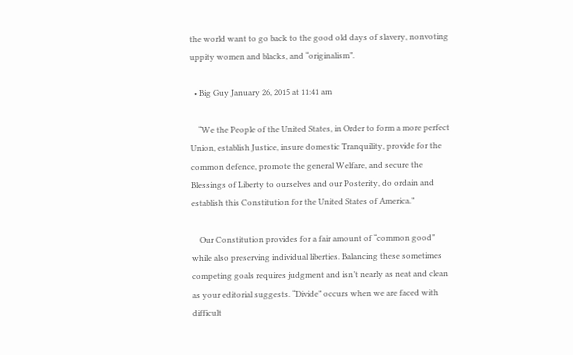the world want to go back to the good old days of slavery, nonvoting uppity women and blacks, and “originalism”.

  • Big Guy January 26, 2015 at 11:41 am

    “We the People of the United States, in Order to form a more perfect Union, establish Justice, insure domestic Tranquility, provide for the common defence, promote the general Welfare, and secure the Blessings of Liberty to ourselves and our Posterity, do ordain and establish this Constitution for the United States of America.”

    Our Constitution provides for a fair amount of “common good” while also preserving individual liberties. Balancing these sometimes competing goals requires judgment and isn’t nearly as neat and clean as your editorial suggests. “Divide” occurs when we are faced with difficult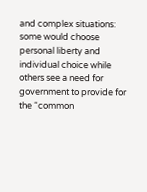and complex situations: some would choose personal liberty and individual choice while others see a need for government to provide for the “common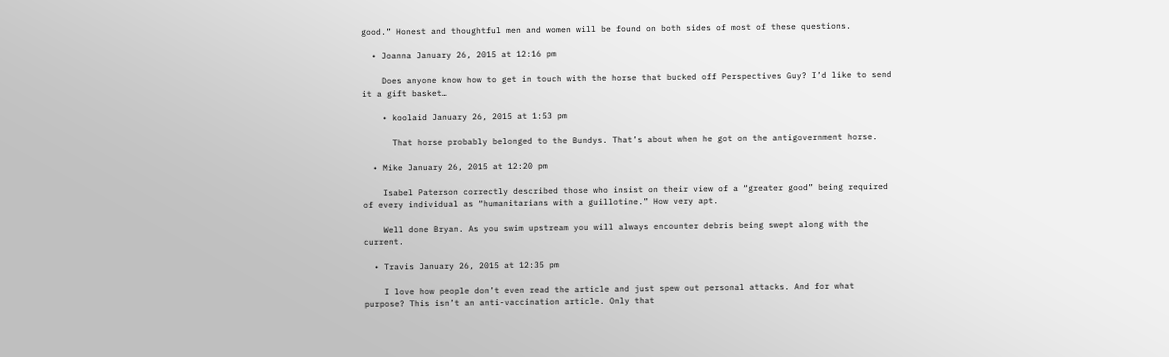good.” Honest and thoughtful men and women will be found on both sides of most of these questions.

  • Joanna January 26, 2015 at 12:16 pm

    Does anyone know how to get in touch with the horse that bucked off Perspectives Guy? I’d like to send it a gift basket…

    • koolaid January 26, 2015 at 1:53 pm

      That horse probably belonged to the Bundys. That’s about when he got on the antigovernment horse.

  • Mike January 26, 2015 at 12:20 pm

    Isabel Paterson correctly described those who insist on their view of a “greater good” being required of every individual as “humanitarians with a guillotine.” How very apt.

    Well done Bryan. As you swim upstream you will always encounter debris being swept along with the current.

  • Travis January 26, 2015 at 12:35 pm

    I love how people don’t even read the article and just spew out personal attacks. And for what purpose? This isn’t an anti-vaccination article. Only that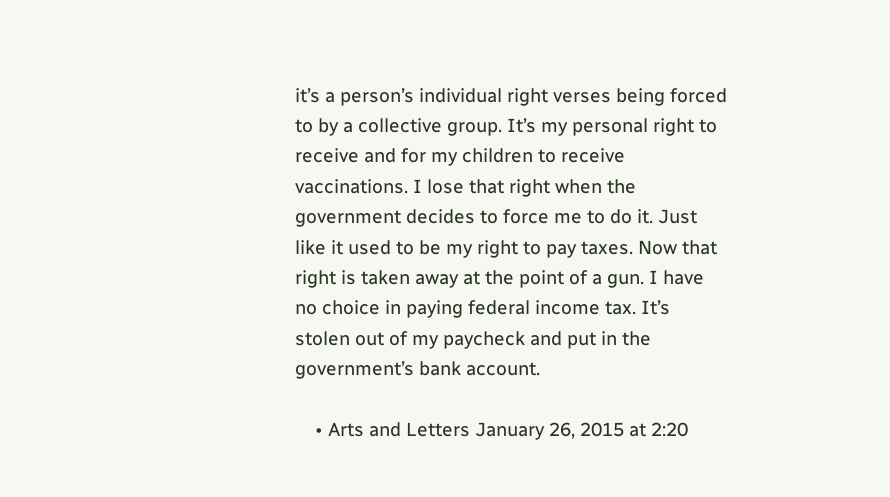it’s a person’s individual right verses being forced to by a collective group. It’s my personal right to receive and for my children to receive vaccinations. I lose that right when the government decides to force me to do it. Just like it used to be my right to pay taxes. Now that right is taken away at the point of a gun. I have no choice in paying federal income tax. It’s stolen out of my paycheck and put in the government’s bank account.

    • Arts and Letters January 26, 2015 at 2:20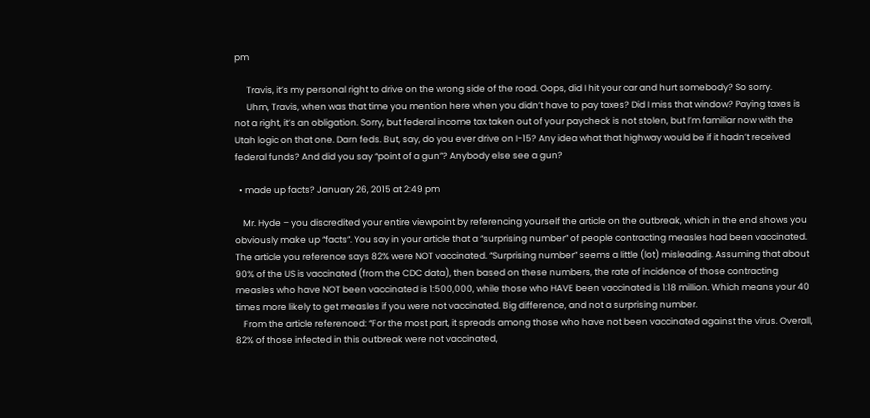pm

      Travis, it’s my personal right to drive on the wrong side of the road. Oops, did I hit your car and hurt somebody? So sorry.
      Uhm, Travis, when was that time you mention here when you didn’t have to pay taxes? Did I miss that window? Paying taxes is not a right, it’s an obligation. Sorry, but federal income tax taken out of your paycheck is not stolen, but I’m familiar now with the Utah logic on that one. Darn feds. But, say, do you ever drive on I-15? Any idea what that highway would be if it hadn’t received federal funds? And did you say “point of a gun”? Anybody else see a gun?

  • made up facts? January 26, 2015 at 2:49 pm

    Mr. Hyde – you discredited your entire viewpoint by referencing yourself the article on the outbreak, which in the end shows you obviously make up “facts”. You say in your article that a “surprising number” of people contracting measles had been vaccinated. The article you reference says 82% were NOT vaccinated. “Surprising number” seems a little (lot) misleading. Assuming that about 90% of the US is vaccinated (from the CDC data), then based on these numbers, the rate of incidence of those contracting measles who have NOT been vaccinated is 1:500,000, while those who HAVE been vaccinated is 1:18 million. Which means your 40 times more likely to get measles if you were not vaccinated. Big difference, and not a surprising number.
    From the article referenced: “For the most part, it spreads among those who have not been vaccinated against the virus. Overall, 82% of those infected in this outbreak were not vaccinated,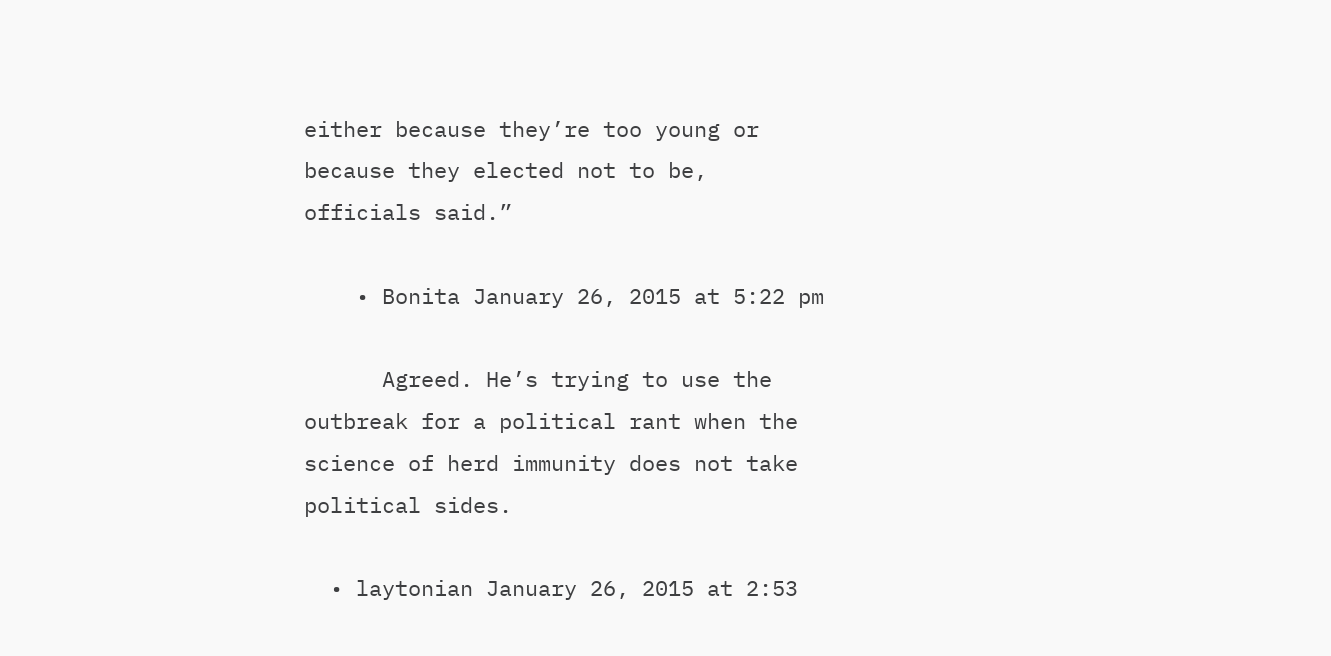either because they’re too young or because they elected not to be, officials said.”

    • Bonita January 26, 2015 at 5:22 pm

      Agreed. He’s trying to use the outbreak for a political rant when the science of herd immunity does not take political sides.

  • laytonian January 26, 2015 at 2:53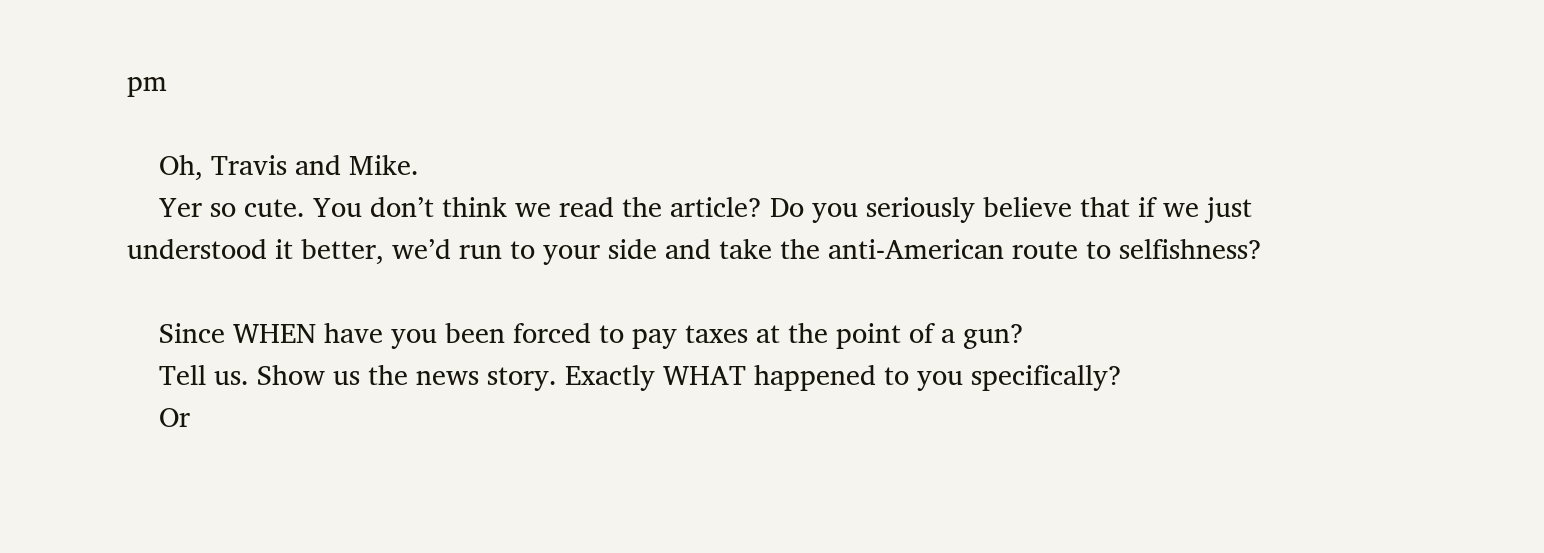pm

    Oh, Travis and Mike.
    Yer so cute. You don’t think we read the article? Do you seriously believe that if we just understood it better, we’d run to your side and take the anti-American route to selfishness?

    Since WHEN have you been forced to pay taxes at the point of a gun?
    Tell us. Show us the news story. Exactly WHAT happened to you specifically?
    Or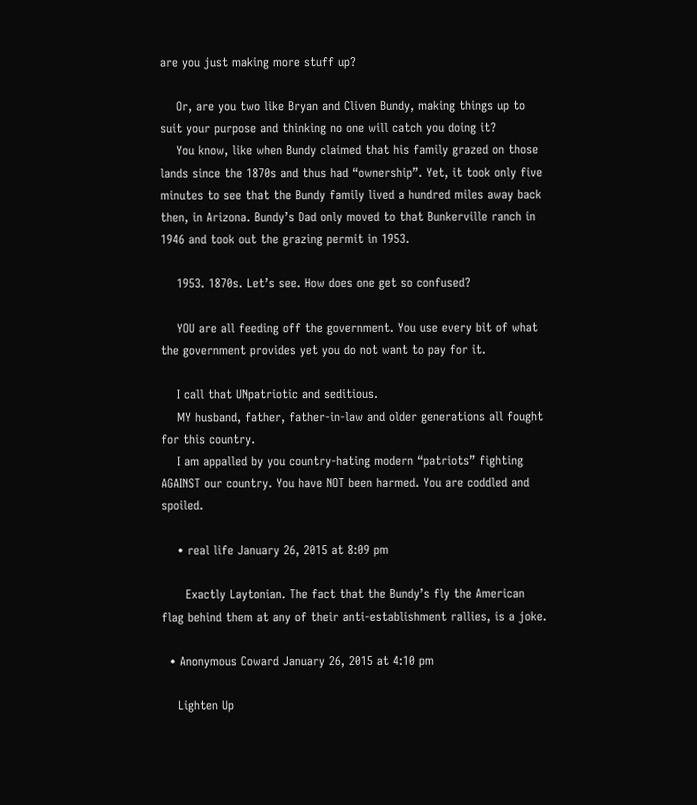are you just making more stuff up?

    Or, are you two like Bryan and Cliven Bundy, making things up to suit your purpose and thinking no one will catch you doing it?
    You know, like when Bundy claimed that his family grazed on those lands since the 1870s and thus had “ownership”. Yet, it took only five minutes to see that the Bundy family lived a hundred miles away back then, in Arizona. Bundy’s Dad only moved to that Bunkerville ranch in 1946 and took out the grazing permit in 1953.

    1953. 1870s. Let’s see. How does one get so confused?

    YOU are all feeding off the government. You use every bit of what the government provides yet you do not want to pay for it.

    I call that UNpatriotic and seditious.
    MY husband, father, father-in-law and older generations all fought for this country.
    I am appalled by you country-hating modern “patriots” fighting AGAINST our country. You have NOT been harmed. You are coddled and spoiled.

    • real life January 26, 2015 at 8:09 pm

      Exactly Laytonian. The fact that the Bundy’s fly the American flag behind them at any of their anti-establishment rallies, is a joke.

  • Anonymous Coward January 26, 2015 at 4:10 pm

    Lighten Up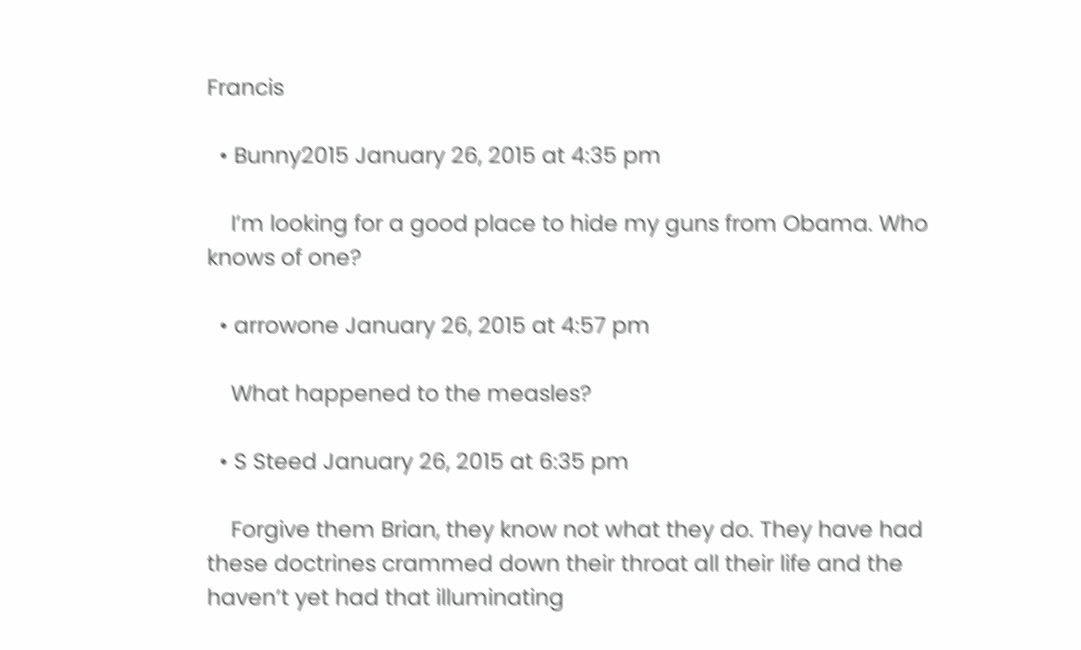Francis

  • Bunny2015 January 26, 2015 at 4:35 pm

    I’m looking for a good place to hide my guns from Obama. Who knows of one?

  • arrowone January 26, 2015 at 4:57 pm

    What happened to the measles?

  • S Steed January 26, 2015 at 6:35 pm

    Forgive them Brian, they know not what they do. They have had these doctrines crammed down their throat all their life and the haven’t yet had that illuminating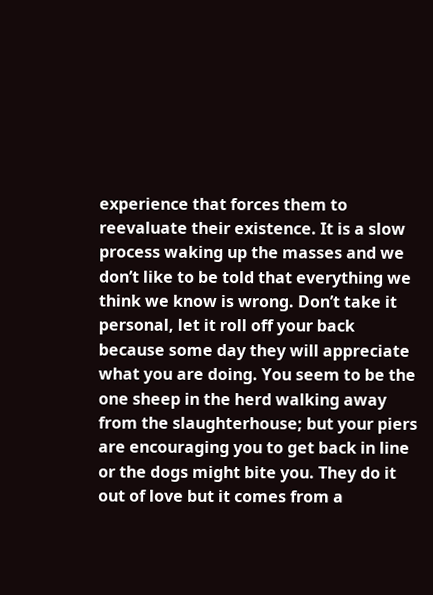experience that forces them to reevaluate their existence. It is a slow process waking up the masses and we don’t like to be told that everything we think we know is wrong. Don’t take it personal, let it roll off your back because some day they will appreciate what you are doing. You seem to be the one sheep in the herd walking away from the slaughterhouse; but your piers are encouraging you to get back in line or the dogs might bite you. They do it out of love but it comes from a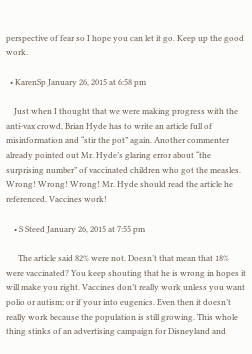perspective of fear so I hope you can let it go. Keep up the good work.

  • KarenSp January 26, 2015 at 6:58 pm

    Just when I thought that we were making progress with the anti-vax crowd, Brian Hyde has to write an article full of misinformation and “stir the pot” again. Another commenter already pointed out Mr. Hyde’s glaring error about “the surprising number” of vaccinated children who got the measles. Wrong! Wrong! Wrong! Mr. Hyde should read the article he referenced. Vaccines work!

    • S Steed January 26, 2015 at 7:55 pm

      The article said 82% were not. Doesn’t that mean that 18% were vaccinated? You keep shouting that he is wrong in hopes it will make you right. Vaccines don’t really work unless you want polio or autism; or if your into eugenics. Even then it doesn’t really work because the population is still growing. This whole thing stinks of an advertising campaign for Disneyland and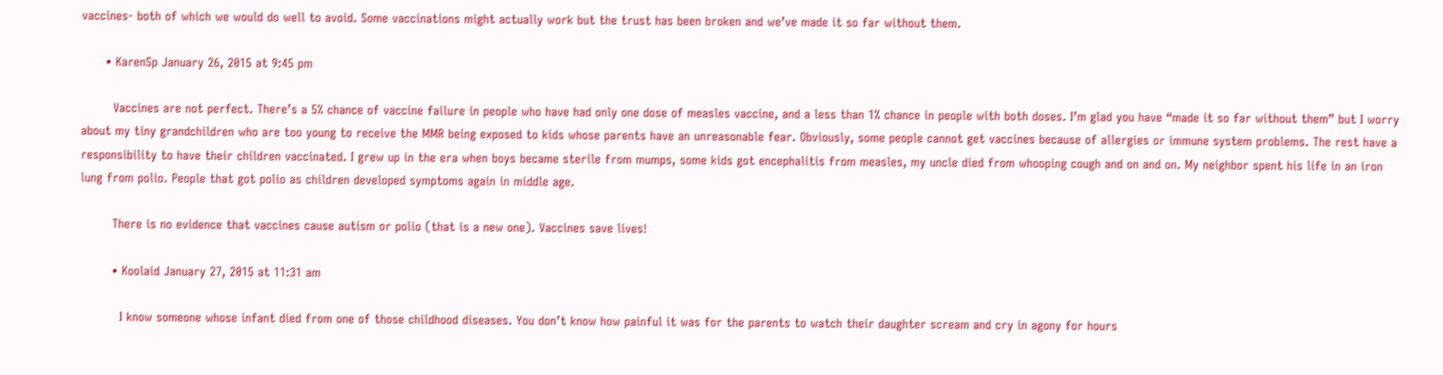vaccines- both of which we would do well to avoid. Some vaccinations might actually work but the trust has been broken and we’ve made it so far without them.

      • KarenSp January 26, 2015 at 9:45 pm

        Vaccines are not perfect. There’s a 5% chance of vaccine failure in people who have had only one dose of measles vaccine, and a less than 1% chance in people with both doses. I’m glad you have “made it so far without them” but I worry about my tiny grandchildren who are too young to receive the MMR being exposed to kids whose parents have an unreasonable fear. Obviously, some people cannot get vaccines because of allergies or immune system problems. The rest have a responsibility to have their children vaccinated. I grew up in the era when boys became sterile from mumps, some kids got encephalitis from measles, my uncle died from whooping cough and on and on. My neighbor spent his life in an iron lung from polio. People that got polio as children developed symptoms again in middle age.

        There is no evidence that vaccines cause autism or polio (that is a new one). Vaccines save lives!

        • Koolaid January 27, 2015 at 11:31 am

          I know someone whose infant died from one of those childhood diseases. You don’t know how painful it was for the parents to watch their daughter scream and cry in agony for hours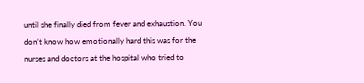until she finally died from fever and exhaustion. You don’t know how emotionally hard this was for the nurses and doctors at the hospital who tried to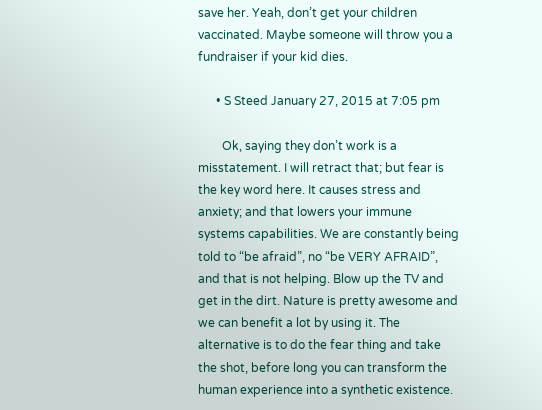save her. Yeah, don’t get your children vaccinated. Maybe someone will throw you a fundraiser if your kid dies.

      • S Steed January 27, 2015 at 7:05 pm

        Ok, saying they don’t work is a misstatement. I will retract that; but fear is the key word here. It causes stress and anxiety; and that lowers your immune systems capabilities. We are constantly being told to “be afraid”, no “be VERY AFRAID”, and that is not helping. Blow up the TV and get in the dirt. Nature is pretty awesome and we can benefit a lot by using it. The alternative is to do the fear thing and take the shot, before long you can transform the human experience into a synthetic existence.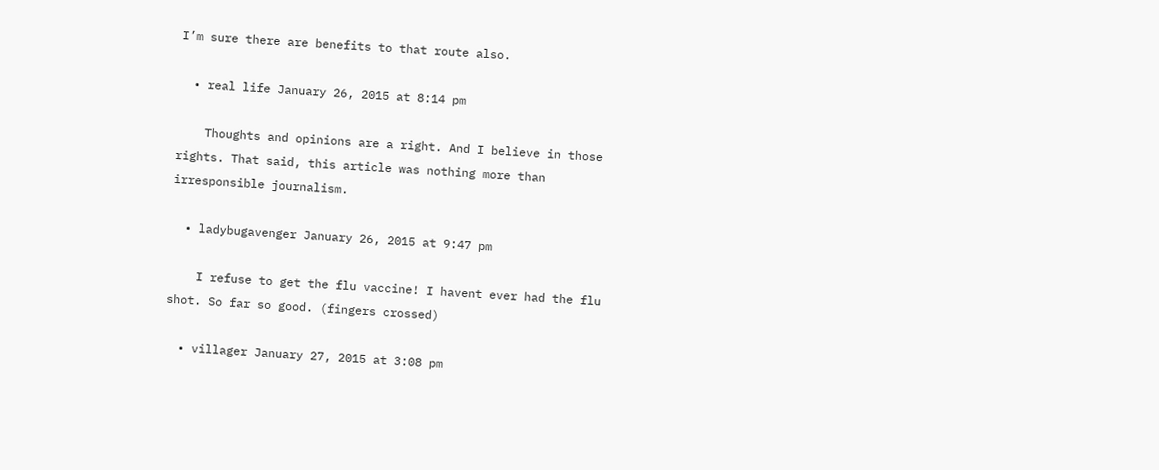I’m sure there are benefits to that route also.

  • real life January 26, 2015 at 8:14 pm

    Thoughts and opinions are a right. And I believe in those rights. That said, this article was nothing more than irresponsible journalism.

  • ladybugavenger January 26, 2015 at 9:47 pm

    I refuse to get the flu vaccine! I havent ever had the flu shot. So far so good. (fingers crossed)

  • villager January 27, 2015 at 3:08 pm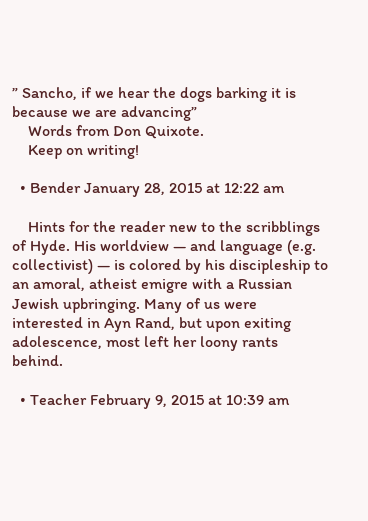” Sancho, if we hear the dogs barking it is because we are advancing”
    Words from Don Quixote.
    Keep on writing!

  • Bender January 28, 2015 at 12:22 am

    Hints for the reader new to the scribblings of Hyde. His worldview — and language (e.g. collectivist) — is colored by his discipleship to an amoral, atheist emigre with a Russian Jewish upbringing. Many of us were interested in Ayn Rand, but upon exiting adolescence, most left her loony rants behind.

  • Teacher February 9, 2015 at 10:39 am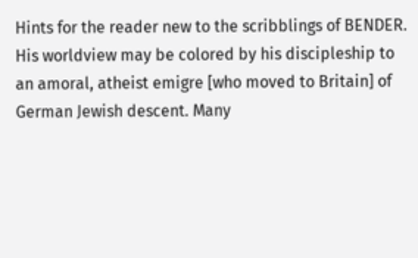Hints for the reader new to the scribblings of BENDER. His worldview may be colored by his discipleship to an amoral, atheist emigre [who moved to Britain] of German Jewish descent. Many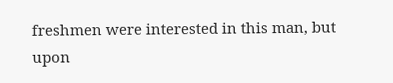freshmen were interested in this man, but upon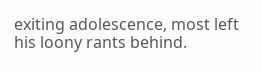exiting adolescence, most left his loony rants behind.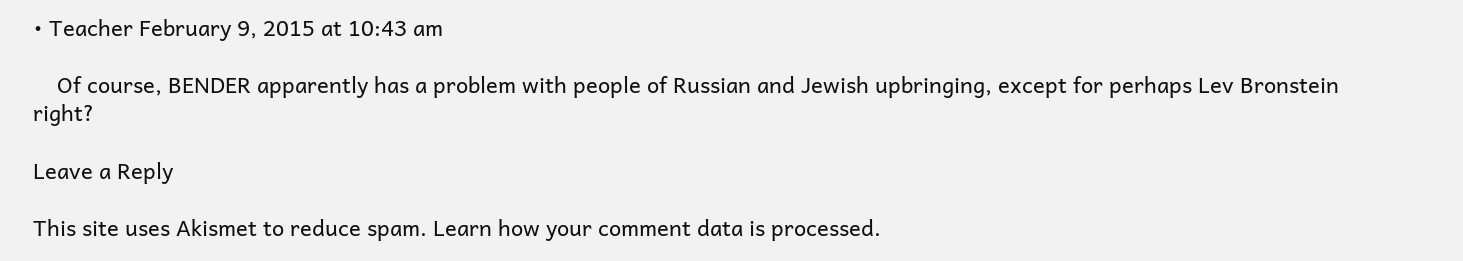• Teacher February 9, 2015 at 10:43 am

    Of course, BENDER apparently has a problem with people of Russian and Jewish upbringing, except for perhaps Lev Bronstein right?

Leave a Reply

This site uses Akismet to reduce spam. Learn how your comment data is processed.